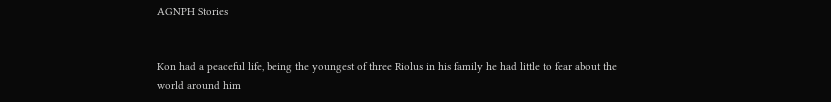AGNPH Stories


Kon had a peaceful life, being the youngest of three Riolus in his family he had little to fear about the world around him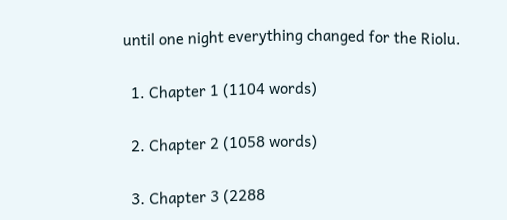until one night everything changed for the Riolu.

  1. Chapter 1 (1104 words)

  2. Chapter 2 (1058 words)

  3. Chapter 3 (2288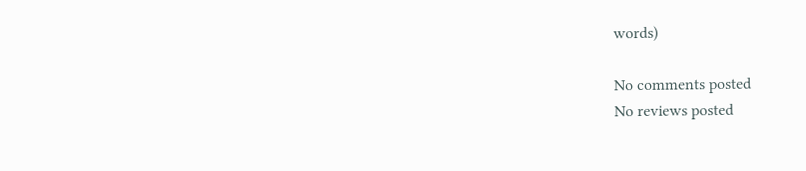words)

No comments posted
No reviews posted